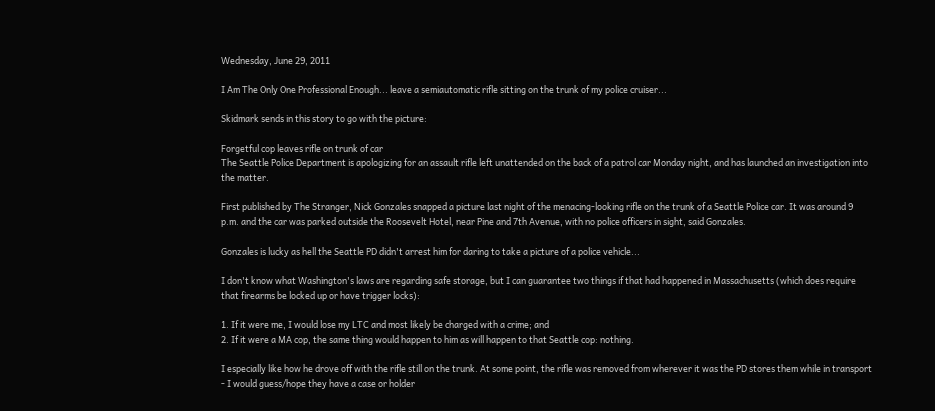Wednesday, June 29, 2011

I Am The Only One Professional Enough... leave a semiautomatic rifle sitting on the trunk of my police cruiser...

Skidmark sends in this story to go with the picture:

Forgetful cop leaves rifle on trunk of car
The Seattle Police Department is apologizing for an assault rifle left unattended on the back of a patrol car Monday night, and has launched an investigation into the matter.

First published by The Stranger, Nick Gonzales snapped a picture last night of the menacing-looking rifle on the trunk of a Seattle Police car. It was around 9 p.m. and the car was parked outside the Roosevelt Hotel, near Pine and 7th Avenue, with no police officers in sight, said Gonzales.

Gonzales is lucky as hell the Seattle PD didn't arrest him for daring to take a picture of a police vehicle...

I don't know what Washington's laws are regarding safe storage, but I can guarantee two things if that had happened in Massachusetts (which does require that firearms be locked up or have trigger locks):

1. If it were me, I would lose my LTC and most likely be charged with a crime; and
2. If it were a MA cop, the same thing would happen to him as will happen to that Seattle cop: nothing.

I especially like how he drove off with the rifle still on the trunk. At some point, the rifle was removed from wherever it was the PD stores them while in transport - I would guess/hope they have a case or holder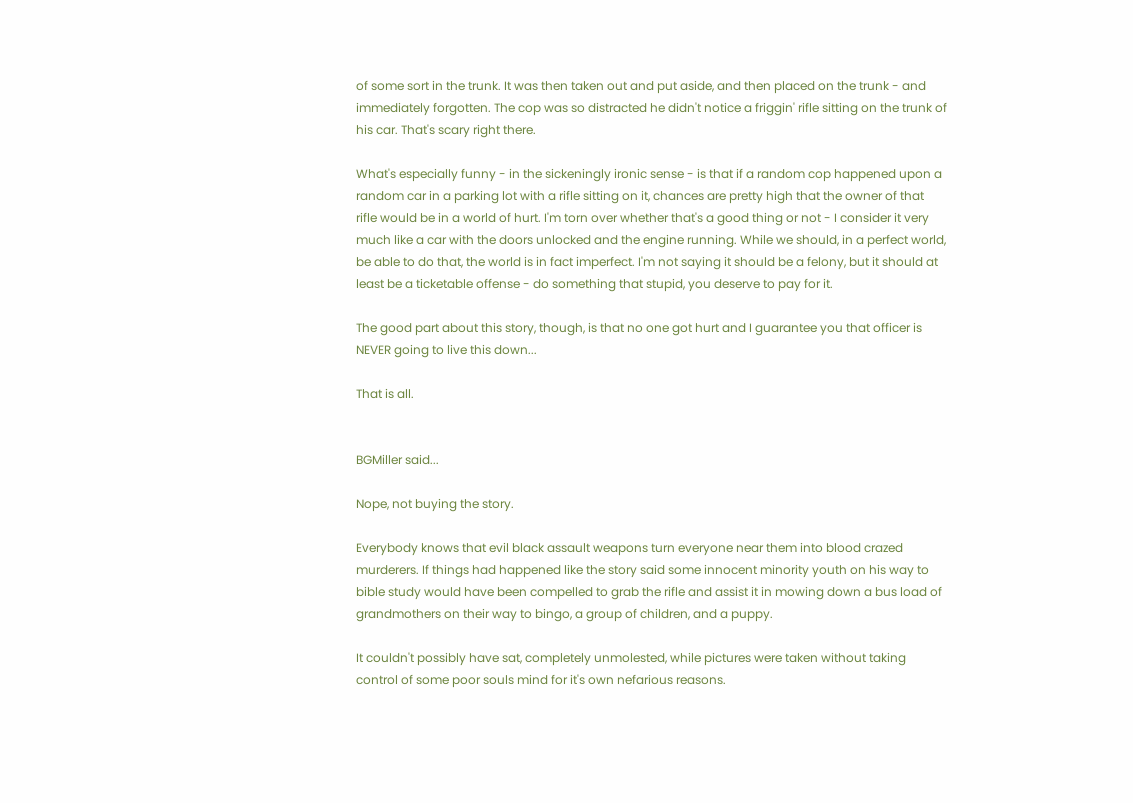of some sort in the trunk. It was then taken out and put aside, and then placed on the trunk - and immediately forgotten. The cop was so distracted he didn't notice a friggin' rifle sitting on the trunk of his car. That's scary right there.

What's especially funny - in the sickeningly ironic sense - is that if a random cop happened upon a random car in a parking lot with a rifle sitting on it, chances are pretty high that the owner of that rifle would be in a world of hurt. I'm torn over whether that's a good thing or not - I consider it very much like a car with the doors unlocked and the engine running. While we should, in a perfect world, be able to do that, the world is in fact imperfect. I'm not saying it should be a felony, but it should at least be a ticketable offense - do something that stupid, you deserve to pay for it.

The good part about this story, though, is that no one got hurt and I guarantee you that officer is NEVER going to live this down...

That is all.


BGMiller said...

Nope, not buying the story.

Everybody knows that evil black assault weapons turn everyone near them into blood crazed murderers. If things had happened like the story said some innocent minority youth on his way to bible study would have been compelled to grab the rifle and assist it in mowing down a bus load of grandmothers on their way to bingo, a group of children, and a puppy.

It couldn't possibly have sat, completely unmolested, while pictures were taken without taking control of some poor souls mind for it's own nefarious reasons.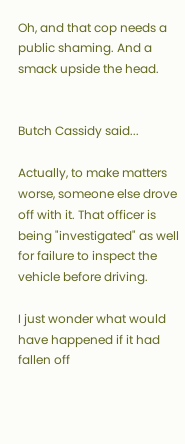Oh, and that cop needs a public shaming. And a smack upside the head.


Butch Cassidy said...

Actually, to make matters worse, someone else drove off with it. That officer is being "investigated" as well for failure to inspect the vehicle before driving.

I just wonder what would have happened if it had fallen off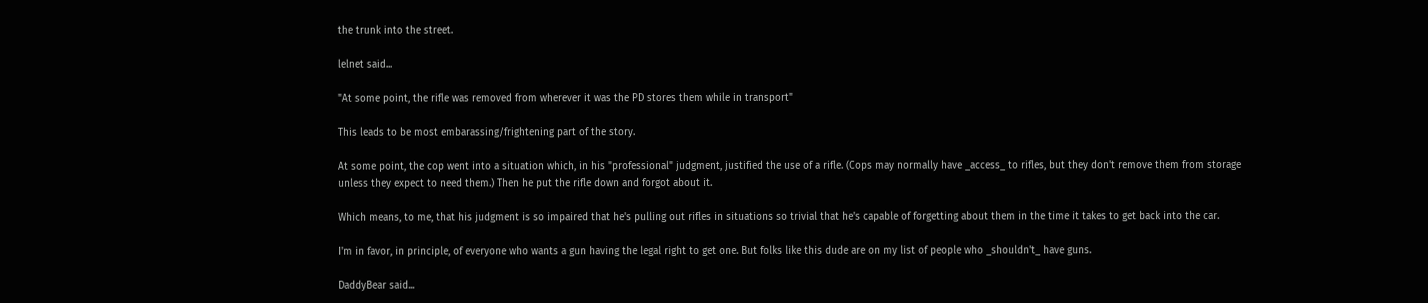the trunk into the street.

lelnet said...

"At some point, the rifle was removed from wherever it was the PD stores them while in transport"

This leads to be most embarassing/frightening part of the story.

At some point, the cop went into a situation which, in his "professional" judgment, justified the use of a rifle. (Cops may normally have _access_ to rifles, but they don't remove them from storage unless they expect to need them.) Then he put the rifle down and forgot about it.

Which means, to me, that his judgment is so impaired that he's pulling out rifles in situations so trivial that he's capable of forgetting about them in the time it takes to get back into the car.

I'm in favor, in principle, of everyone who wants a gun having the legal right to get one. But folks like this dude are on my list of people who _shouldn't_ have guns.

DaddyBear said...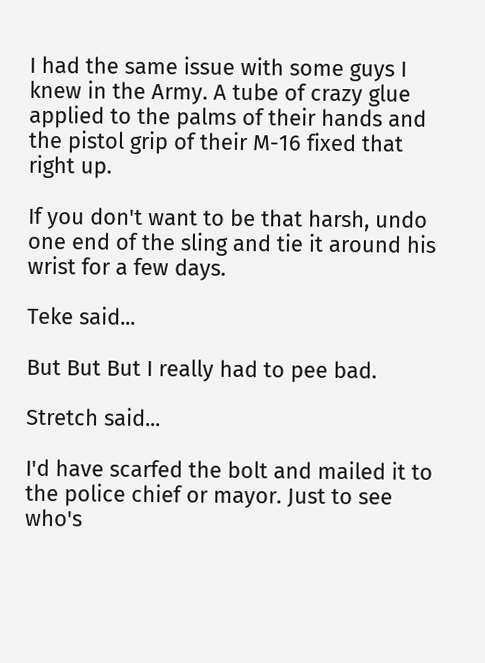I had the same issue with some guys I knew in the Army. A tube of crazy glue applied to the palms of their hands and the pistol grip of their M-16 fixed that right up.

If you don't want to be that harsh, undo one end of the sling and tie it around his wrist for a few days.

Teke said...

But But But I really had to pee bad.

Stretch said...

I'd have scarfed the bolt and mailed it to the police chief or mayor. Just to see who's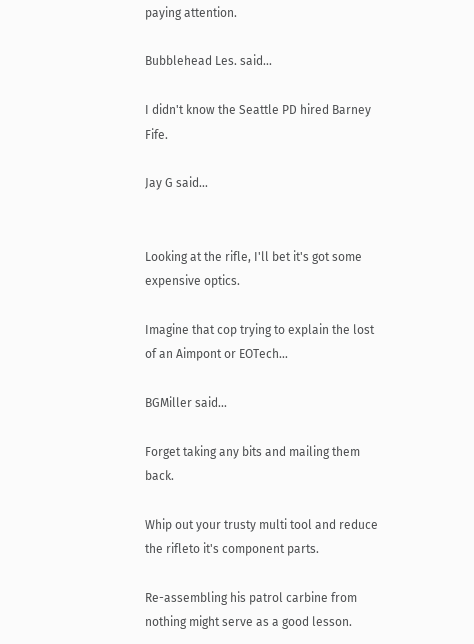paying attention.

Bubblehead Les. said...

I didn't know the Seattle PD hired Barney Fife.

Jay G said...


Looking at the rifle, I'll bet it's got some expensive optics.

Imagine that cop trying to explain the lost of an Aimpont or EOTech...

BGMiller said...

Forget taking any bits and mailing them back.

Whip out your trusty multi tool and reduce the rifleto it's component parts.

Re-assembling his patrol carbine from nothing might serve as a good lesson.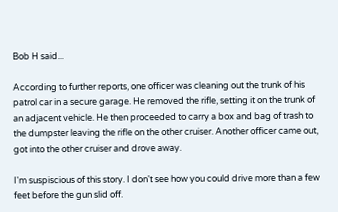Bob H said...

According to further reports, one officer was cleaning out the trunk of his patrol car in a secure garage. He removed the rifle, setting it on the trunk of an adjacent vehicle. He then proceeded to carry a box and bag of trash to the dumpster leaving the rifle on the other cruiser. Another officer came out, got into the other cruiser and drove away.

I'm suspiscious of this story. I don't see how you could drive more than a few feet before the gun slid off.